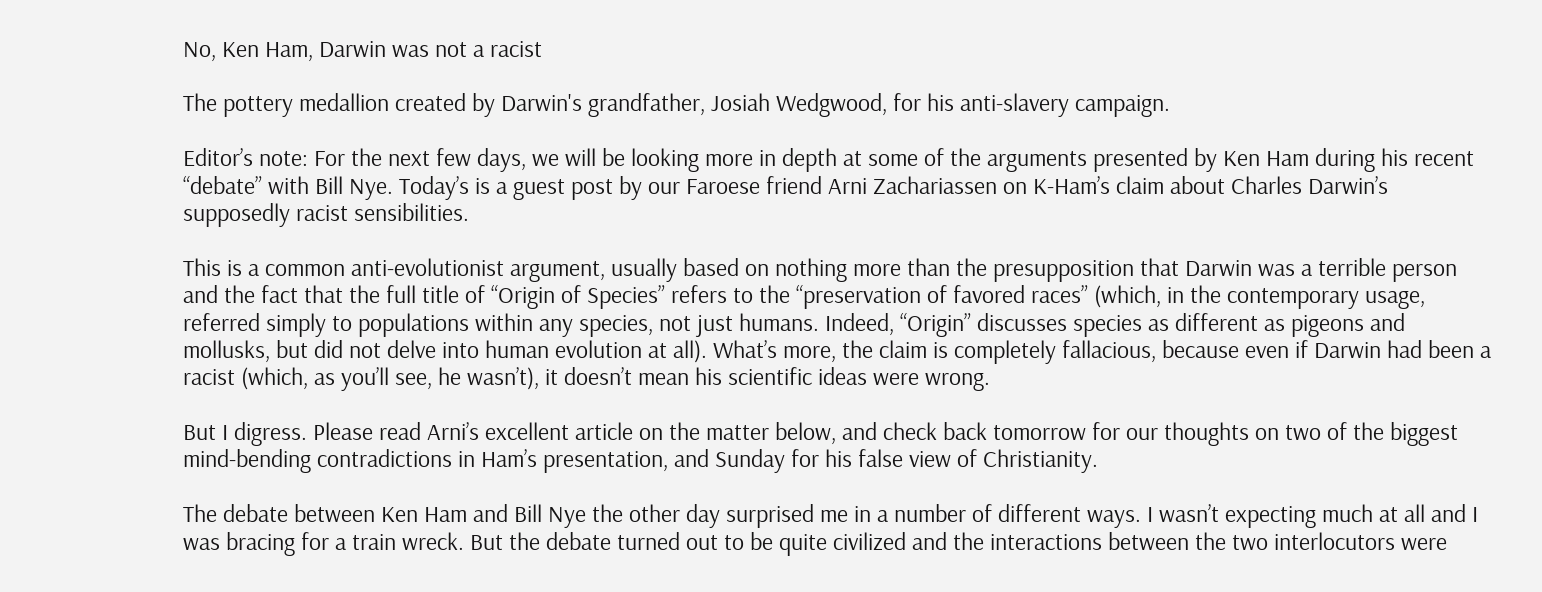No, Ken Ham, Darwin was not a racist

The pottery medallion created by Darwin's grandfather, Josiah Wedgwood, for his anti-slavery campaign.

Editor’s note: For the next few days, we will be looking more in depth at some of the arguments presented by Ken Ham during his recent “debate” with Bill Nye. Today’s is a guest post by our Faroese friend Arni Zachariassen on K-Ham’s claim about Charles Darwin’s supposedly racist sensibilities.

This is a common anti-evolutionist argument, usually based on nothing more than the presupposition that Darwin was a terrible person and the fact that the full title of “Origin of Species” refers to the “preservation of favored races” (which, in the contemporary usage, referred simply to populations within any species, not just humans. Indeed, “Origin” discusses species as different as pigeons and mollusks, but did not delve into human evolution at all). What’s more, the claim is completely fallacious, because even if Darwin had been a racist (which, as you’ll see, he wasn’t), it doesn’t mean his scientific ideas were wrong.

But I digress. Please read Arni’s excellent article on the matter below, and check back tomorrow for our thoughts on two of the biggest mind-bending contradictions in Ham’s presentation, and Sunday for his false view of Christianity.

The debate between Ken Ham and Bill Nye the other day surprised me in a number of different ways. I wasn’t expecting much at all and I was bracing for a train wreck. But the debate turned out to be quite civilized and the interactions between the two interlocutors were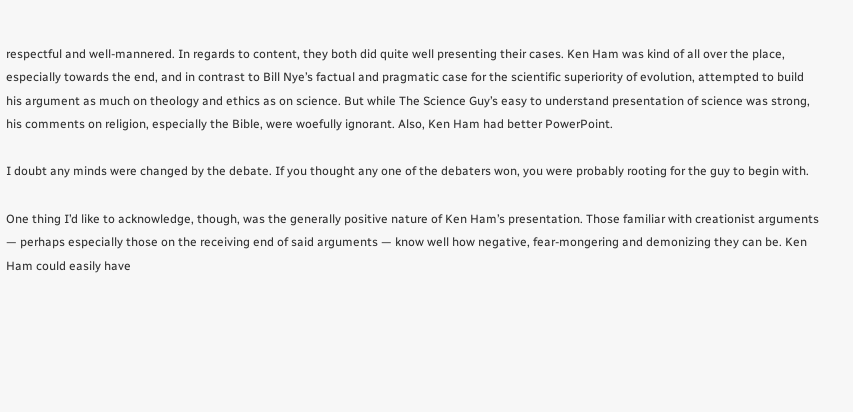respectful and well-mannered. In regards to content, they both did quite well presenting their cases. Ken Ham was kind of all over the place, especially towards the end, and in contrast to Bill Nye’s factual and pragmatic case for the scientific superiority of evolution, attempted to build his argument as much on theology and ethics as on science. But while The Science Guy’s easy to understand presentation of science was strong, his comments on religion, especially the Bible, were woefully ignorant. Also, Ken Ham had better PowerPoint.

I doubt any minds were changed by the debate. If you thought any one of the debaters won, you were probably rooting for the guy to begin with.

One thing I’d like to acknowledge, though, was the generally positive nature of Ken Ham’s presentation. Those familiar with creationist arguments — perhaps especially those on the receiving end of said arguments — know well how negative, fear-mongering and demonizing they can be. Ken Ham could easily have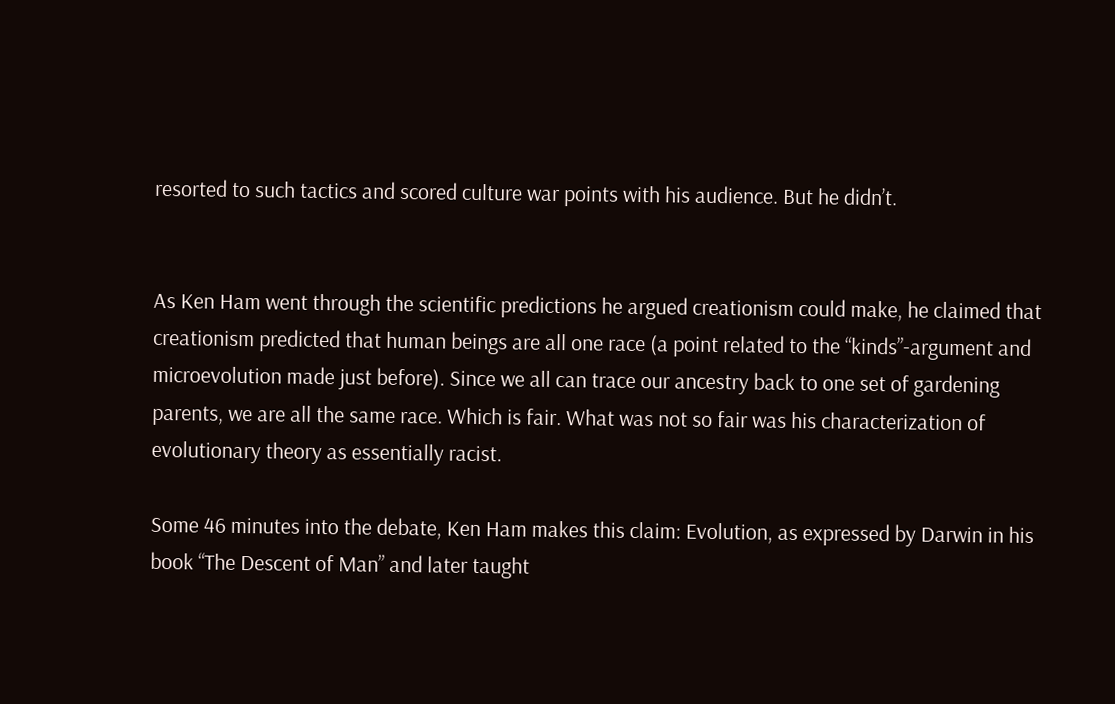resorted to such tactics and scored culture war points with his audience. But he didn’t.


As Ken Ham went through the scientific predictions he argued creationism could make, he claimed that creationism predicted that human beings are all one race (a point related to the “kinds”-argument and microevolution made just before). Since we all can trace our ancestry back to one set of gardening parents, we are all the same race. Which is fair. What was not so fair was his characterization of evolutionary theory as essentially racist.

Some 46 minutes into the debate, Ken Ham makes this claim: Evolution, as expressed by Darwin in his book “The Descent of Man” and later taught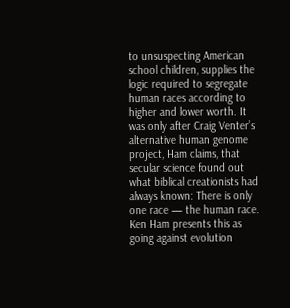to unsuspecting American school children, supplies the logic required to segregate human races according to higher and lower worth. It was only after Craig Venter’s alternative human genome project, Ham claims, that secular science found out what biblical creationists had always known: There is only one race — the human race. Ken Ham presents this as going against evolution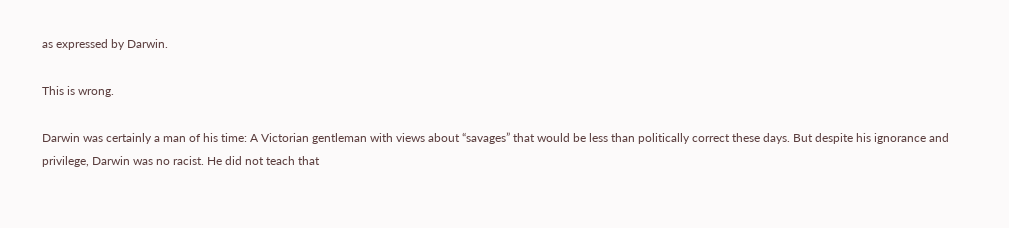as expressed by Darwin.

This is wrong.

Darwin was certainly a man of his time: A Victorian gentleman with views about “savages” that would be less than politically correct these days. But despite his ignorance and privilege, Darwin was no racist. He did not teach that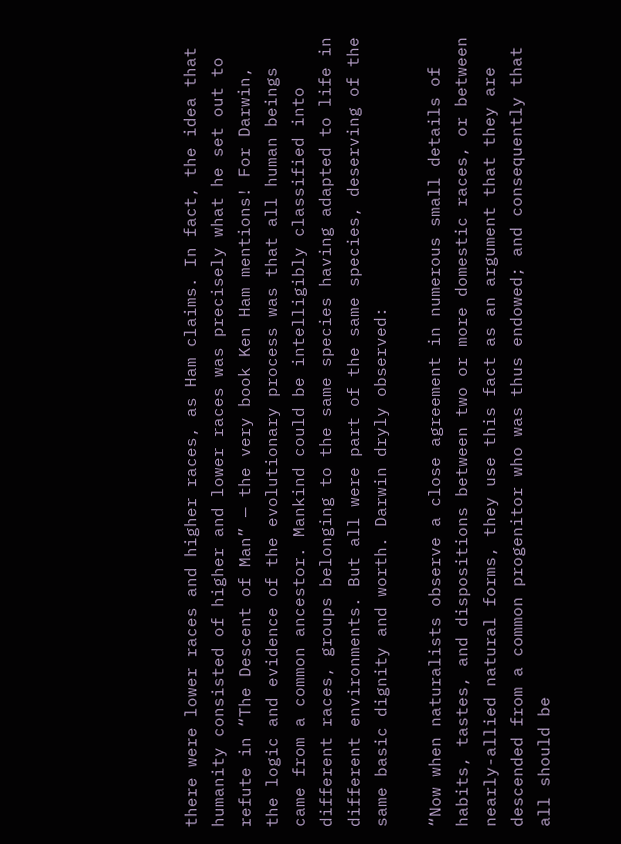there were lower races and higher races, as Ham claims. In fact, the idea that humanity consisted of higher and lower races was precisely what he set out to refute in “The Descent of Man” — the very book Ken Ham mentions! For Darwin, the logic and evidence of the evolutionary process was that all human beings came from a common ancestor. Mankind could be intelligibly classified into different races, groups belonging to the same species having adapted to life in different environments. But all were part of the same species, deserving of the same basic dignity and worth. Darwin dryly observed:

“Now when naturalists observe a close agreement in numerous small details of habits, tastes, and dispositions between two or more domestic races, or between nearly-allied natural forms, they use this fact as an argument that they are descended from a common progenitor who was thus endowed; and consequently that all should be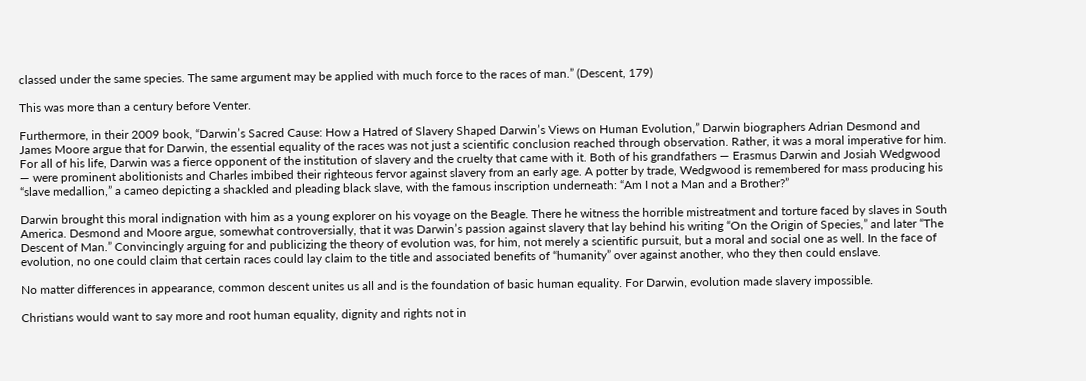classed under the same species. The same argument may be applied with much force to the races of man.” (Descent, 179)

This was more than a century before Venter.

Furthermore, in their 2009 book, “Darwin’s Sacred Cause: How a Hatred of Slavery Shaped Darwin’s Views on Human Evolution,” Darwin biographers Adrian Desmond and James Moore argue that for Darwin, the essential equality of the races was not just a scientific conclusion reached through observation. Rather, it was a moral imperative for him. For all of his life, Darwin was a fierce opponent of the institution of slavery and the cruelty that came with it. Both of his grandfathers — Erasmus Darwin and Josiah Wedgwood — were prominent abolitionists and Charles imbibed their righteous fervor against slavery from an early age. A potter by trade, Wedgwood is remembered for mass producing his “slave medallion,” a cameo depicting a shackled and pleading black slave, with the famous inscription underneath: “Am I not a Man and a Brother?”

Darwin brought this moral indignation with him as a young explorer on his voyage on the Beagle. There he witness the horrible mistreatment and torture faced by slaves in South America. Desmond and Moore argue, somewhat controversially, that it was Darwin’s passion against slavery that lay behind his writing “On the Origin of Species,” and later “The Descent of Man.” Convincingly arguing for and publicizing the theory of evolution was, for him, not merely a scientific pursuit, but a moral and social one as well. In the face of evolution, no one could claim that certain races could lay claim to the title and associated benefits of “humanity” over against another, who they then could enslave.

No matter differences in appearance, common descent unites us all and is the foundation of basic human equality. For Darwin, evolution made slavery impossible.

Christians would want to say more and root human equality, dignity and rights not in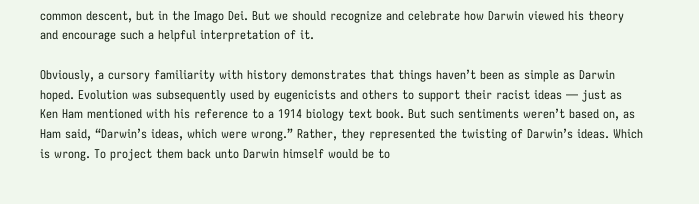common descent, but in the Imago Dei. But we should recognize and celebrate how Darwin viewed his theory and encourage such a helpful interpretation of it.

Obviously, a cursory familiarity with history demonstrates that things haven’t been as simple as Darwin hoped. Evolution was subsequently used by eugenicists and others to support their racist ideas — just as Ken Ham mentioned with his reference to a 1914 biology text book. But such sentiments weren’t based on, as Ham said, “Darwin’s ideas, which were wrong.” Rather, they represented the twisting of Darwin’s ideas. Which is wrong. To project them back unto Darwin himself would be to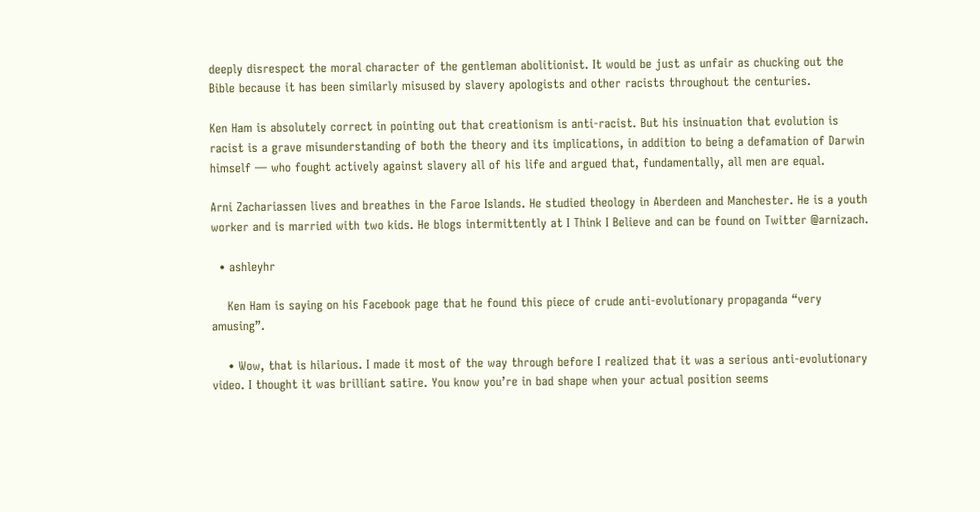deeply disrespect the moral character of the gentleman abolitionist. It would be just as unfair as chucking out the Bible because it has been similarly misused by slavery apologists and other racists throughout the centuries.

Ken Ham is absolutely correct in pointing out that creationism is anti-racist. But his insinuation that evolution is racist is a grave misunderstanding of both the theory and its implications, in addition to being a defamation of Darwin himself — who fought actively against slavery all of his life and argued that, fundamentally, all men are equal.

Arni Zachariassen lives and breathes in the Faroe Islands. He studied theology in Aberdeen and Manchester. He is a youth worker and is married with two kids. He blogs intermittently at I Think I Believe and can be found on Twitter @arnizach.

  • ashleyhr

    Ken Ham is saying on his Facebook page that he found this piece of crude anti-evolutionary propaganda “very amusing”.

    • Wow, that is hilarious. I made it most of the way through before I realized that it was a serious anti-evolutionary video. I thought it was brilliant satire. You know you’re in bad shape when your actual position seems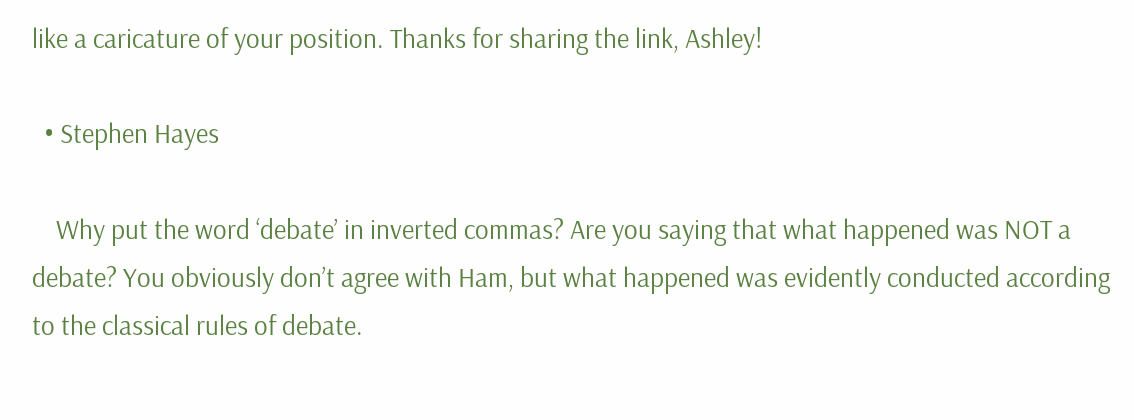like a caricature of your position. Thanks for sharing the link, Ashley!

  • Stephen Hayes

    Why put the word ‘debate’ in inverted commas? Are you saying that what happened was NOT a debate? You obviously don’t agree with Ham, but what happened was evidently conducted according to the classical rules of debate.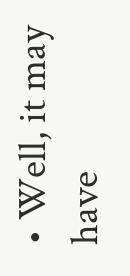• Well, it may have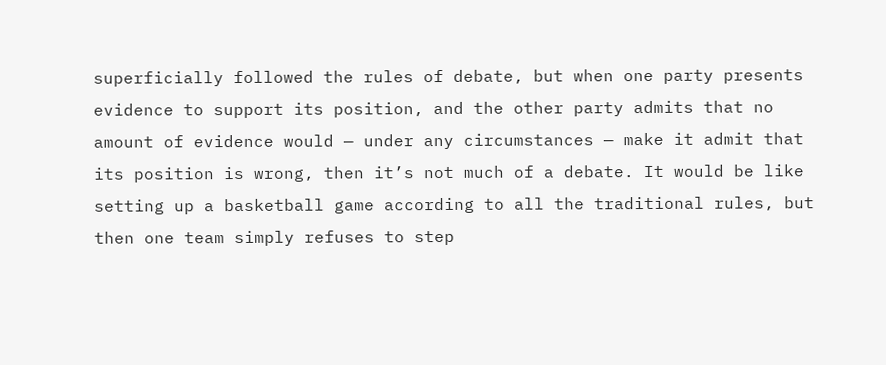superficially followed the rules of debate, but when one party presents evidence to support its position, and the other party admits that no amount of evidence would — under any circumstances — make it admit that its position is wrong, then it’s not much of a debate. It would be like setting up a basketball game according to all the traditional rules, but then one team simply refuses to step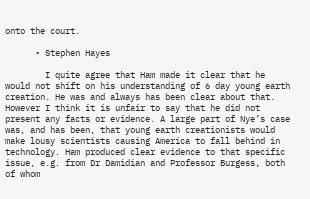onto the court.

      • Stephen Hayes

        I quite agree that Ham made it clear that he would not shift on his understanding of 6 day young earth creation. He was and always has been clear about that. However I think it is unfair to say that he did not present any facts or evidence. A large part of Nye’s case was, and has been, that young earth creationists would make lousy scientists causing America to fall behind in technology. Ham produced clear evidence to that specific issue, e.g. from Dr Damidian and Professor Burgess, both of whom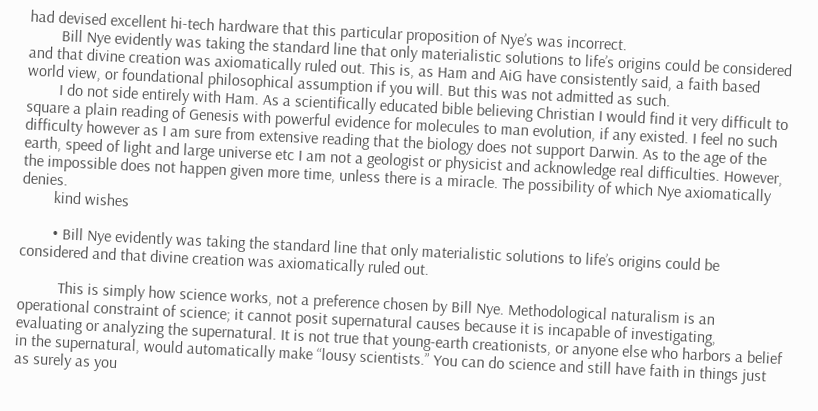had devised excellent hi-tech hardware that this particular proposition of Nye’s was incorrect.
        Bill Nye evidently was taking the standard line that only materialistic solutions to life’s origins could be considered and that divine creation was axiomatically ruled out. This is, as Ham and AiG have consistently said, a faith based world view, or foundational philosophical assumption if you will. But this was not admitted as such.
        I do not side entirely with Ham. As a scientifically educated bible believing Christian I would find it very difficult to square a plain reading of Genesis with powerful evidence for molecules to man evolution, if any existed. I feel no such difficulty however as I am sure from extensive reading that the biology does not support Darwin. As to the age of the earth, speed of light and large universe etc I am not a geologist or physicist and acknowledge real difficulties. However, the impossible does not happen given more time, unless there is a miracle. The possibility of which Nye axiomatically denies.
        kind wishes

        • Bill Nye evidently was taking the standard line that only materialistic solutions to life’s origins could be considered and that divine creation was axiomatically ruled out.

          This is simply how science works, not a preference chosen by Bill Nye. Methodological naturalism is an operational constraint of science; it cannot posit supernatural causes because it is incapable of investigating, evaluating or analyzing the supernatural. It is not true that young-earth creationists, or anyone else who harbors a belief in the supernatural, would automatically make “lousy scientists.” You can do science and still have faith in things just as surely as you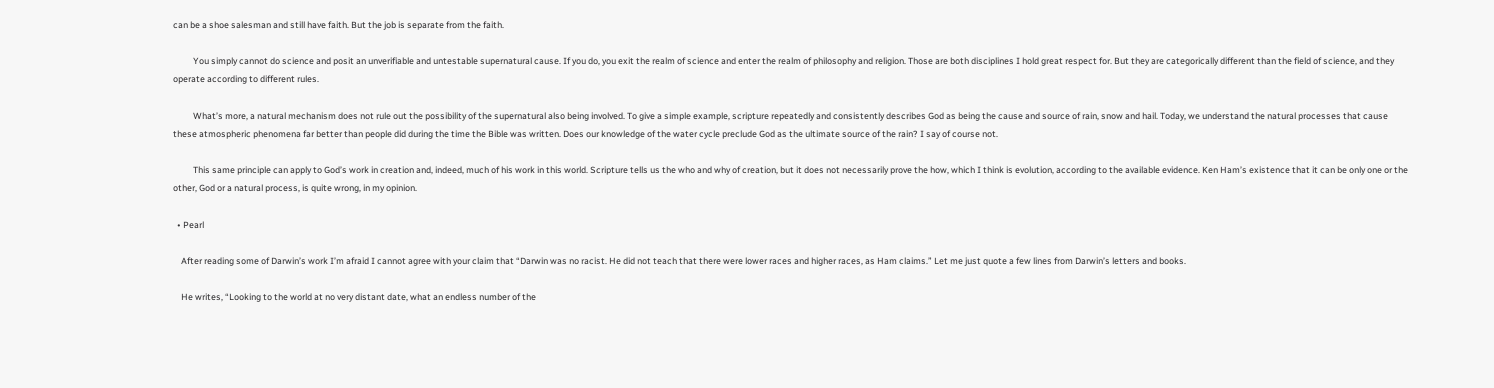can be a shoe salesman and still have faith. But the job is separate from the faith.

          You simply cannot do science and posit an unverifiable and untestable supernatural cause. If you do, you exit the realm of science and enter the realm of philosophy and religion. Those are both disciplines I hold great respect for. But they are categorically different than the field of science, and they operate according to different rules.

          What’s more, a natural mechanism does not rule out the possibility of the supernatural also being involved. To give a simple example, scripture repeatedly and consistently describes God as being the cause and source of rain, snow and hail. Today, we understand the natural processes that cause these atmospheric phenomena far better than people did during the time the Bible was written. Does our knowledge of the water cycle preclude God as the ultimate source of the rain? I say of course not.

          This same principle can apply to God’s work in creation and, indeed, much of his work in this world. Scripture tells us the who and why of creation, but it does not necessarily prove the how, which I think is evolution, according to the available evidence. Ken Ham’s existence that it can be only one or the other, God or a natural process, is quite wrong, in my opinion.

  • Pearl

    After reading some of Darwin’s work I’m afraid I cannot agree with your claim that “Darwin was no racist. He did not teach that there were lower races and higher races, as Ham claims.” Let me just quote a few lines from Darwin’s letters and books.

    He writes, “Looking to the world at no very distant date, what an endless number of the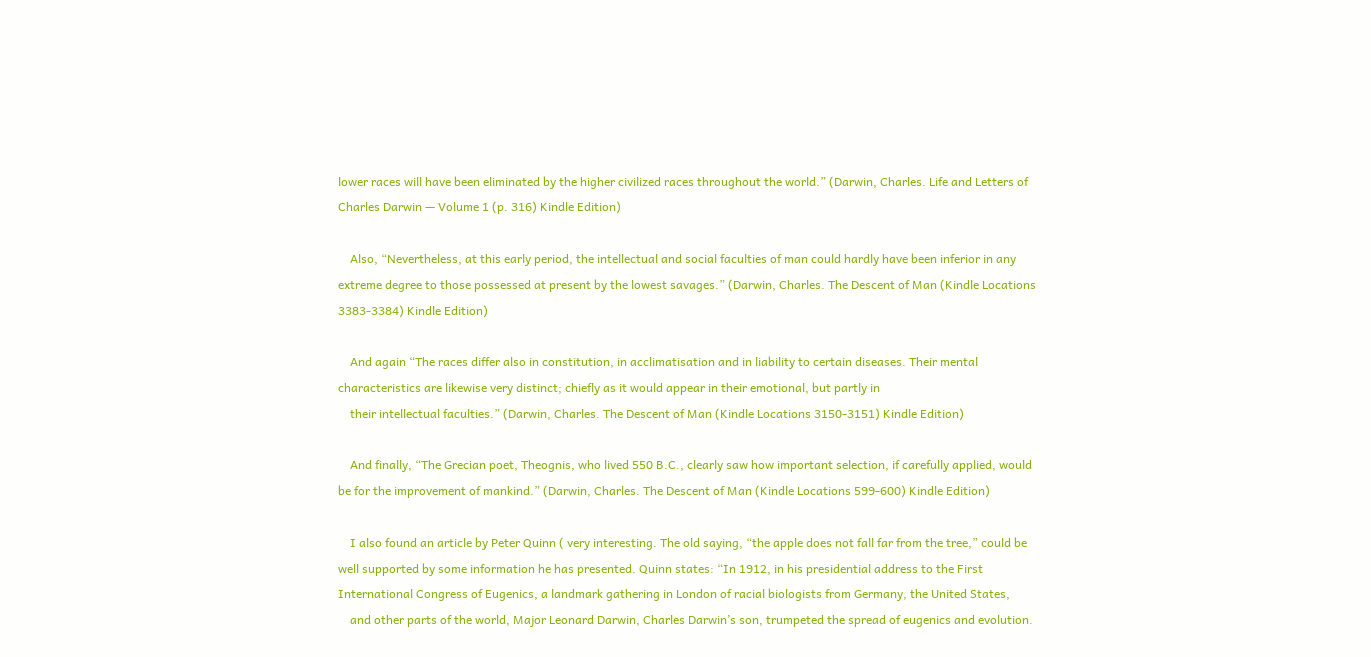lower races will have been eliminated by the higher civilized races throughout the world.” (Darwin, Charles. Life and Letters of Charles Darwin — Volume 1 (p. 316) Kindle Edition)

    Also, “Nevertheless, at this early period, the intellectual and social faculties of man could hardly have been inferior in any extreme degree to those possessed at present by the lowest savages.” (Darwin, Charles. The Descent of Man (Kindle Locations 3383-3384) Kindle Edition)

    And again “The races differ also in constitution, in acclimatisation and in liability to certain diseases. Their mental characteristics are likewise very distinct; chiefly as it would appear in their emotional, but partly in
    their intellectual faculties.” (Darwin, Charles. The Descent of Man (Kindle Locations 3150-3151) Kindle Edition)

    And finally, “The Grecian poet, Theognis, who lived 550 B.C., clearly saw how important selection, if carefully applied, would be for the improvement of mankind.” (Darwin, Charles. The Descent of Man (Kindle Locations 599-600) Kindle Edition)

    I also found an article by Peter Quinn ( very interesting. The old saying, “the apple does not fall far from the tree,” could be well supported by some information he has presented. Quinn states: “In 1912, in his presidential address to the First International Congress of Eugenics, a landmark gathering in London of racial biologists from Germany, the United States,
    and other parts of the world, Major Leonard Darwin, Charles Darwin’s son, trumpeted the spread of eugenics and evolution.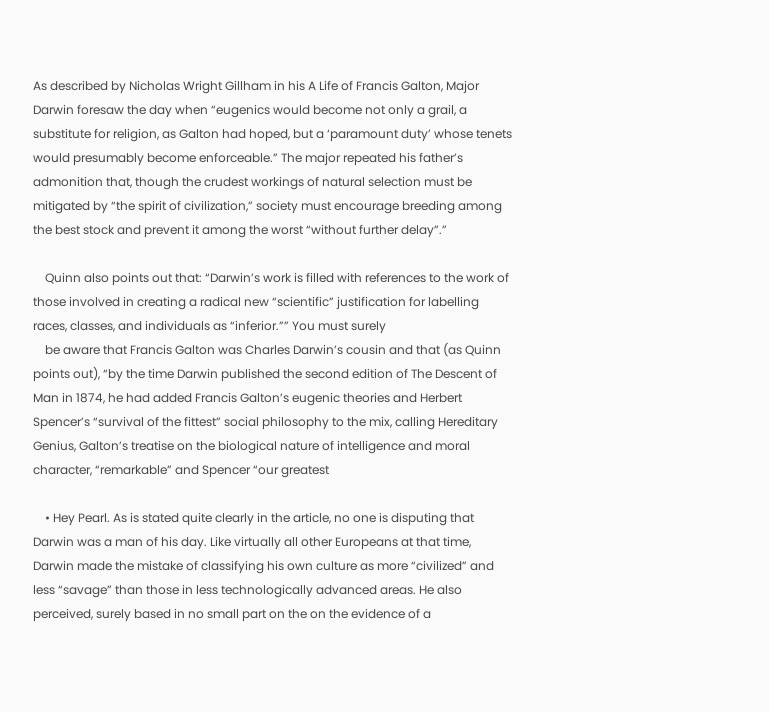As described by Nicholas Wright Gillham in his A Life of Francis Galton, Major Darwin foresaw the day when “eugenics would become not only a grail, a substitute for religion, as Galton had hoped, but a ‘paramount duty’ whose tenets would presumably become enforceable.” The major repeated his father’s admonition that, though the crudest workings of natural selection must be mitigated by “the spirit of civilization,” society must encourage breeding among the best stock and prevent it among the worst “without further delay”.”

    Quinn also points out that: “Darwin’s work is filled with references to the work of those involved in creating a radical new “scientific” justification for labelling races, classes, and individuals as “inferior.”” You must surely
    be aware that Francis Galton was Charles Darwin’s cousin and that (as Quinn points out), “by the time Darwin published the second edition of The Descent of Man in 1874, he had added Francis Galton’s eugenic theories and Herbert Spencer’s “survival of the fittest” social philosophy to the mix, calling Hereditary Genius, Galton’s treatise on the biological nature of intelligence and moral character, “remarkable” and Spencer “our greatest

    • Hey Pearl. As is stated quite clearly in the article, no one is disputing that Darwin was a man of his day. Like virtually all other Europeans at that time, Darwin made the mistake of classifying his own culture as more “civilized” and less “savage” than those in less technologically advanced areas. He also perceived, surely based in no small part on the on the evidence of a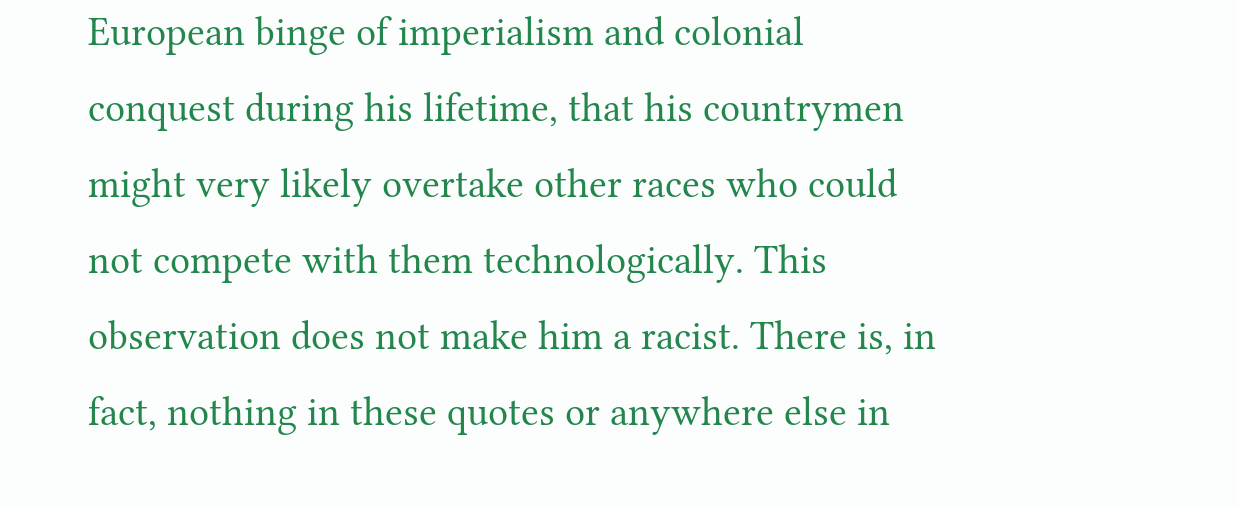European binge of imperialism and colonial conquest during his lifetime, that his countrymen might very likely overtake other races who could not compete with them technologically. This observation does not make him a racist. There is, in fact, nothing in these quotes or anywhere else in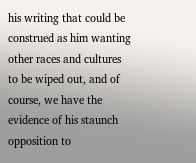his writing that could be construed as him wanting other races and cultures to be wiped out, and of course, we have the evidence of his staunch opposition to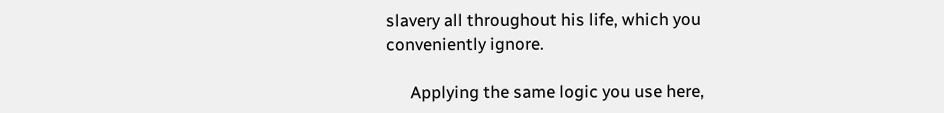slavery all throughout his life, which you conveniently ignore.

      Applying the same logic you use here,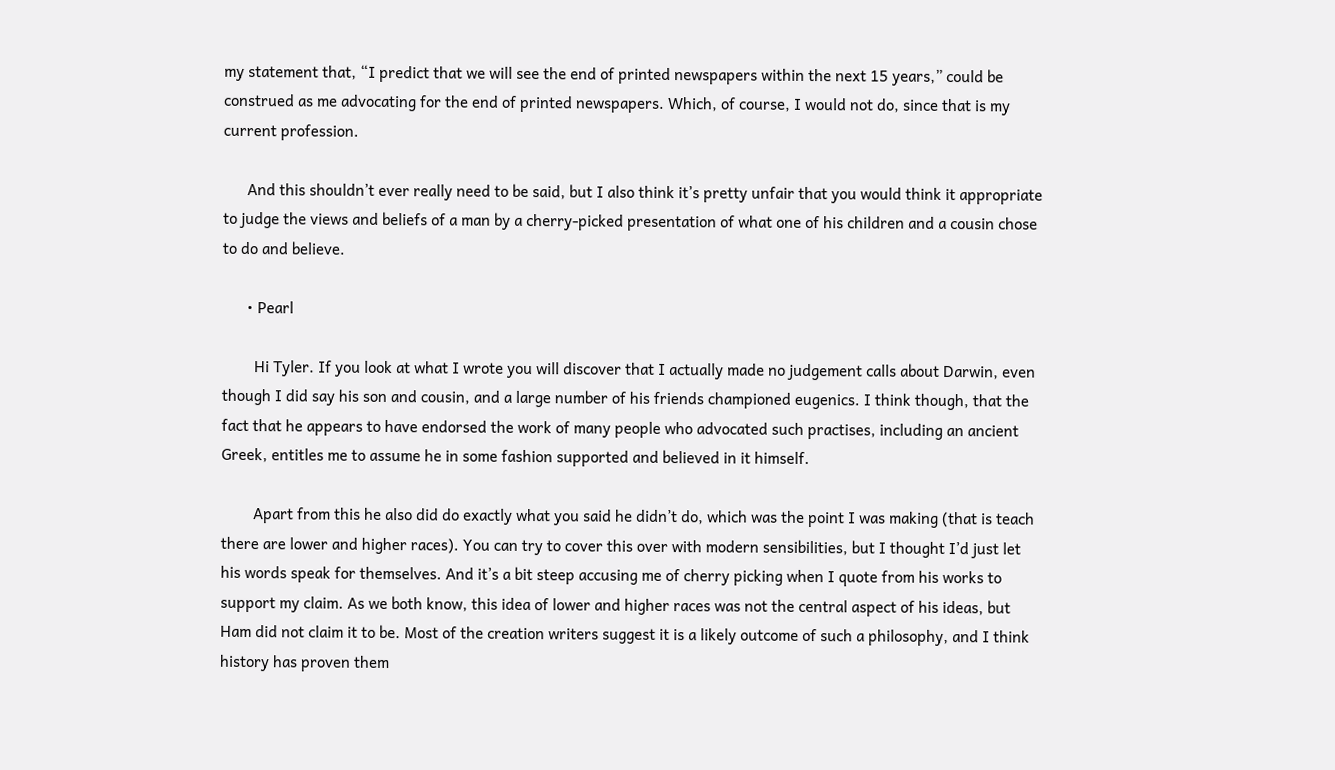my statement that, “I predict that we will see the end of printed newspapers within the next 15 years,” could be construed as me advocating for the end of printed newspapers. Which, of course, I would not do, since that is my current profession.

      And this shouldn’t ever really need to be said, but I also think it’s pretty unfair that you would think it appropriate to judge the views and beliefs of a man by a cherry-picked presentation of what one of his children and a cousin chose to do and believe.

      • Pearl

        Hi Tyler. If you look at what I wrote you will discover that I actually made no judgement calls about Darwin, even though I did say his son and cousin, and a large number of his friends championed eugenics. I think though, that the fact that he appears to have endorsed the work of many people who advocated such practises, including an ancient Greek, entitles me to assume he in some fashion supported and believed in it himself.

        Apart from this he also did do exactly what you said he didn’t do, which was the point I was making (that is teach there are lower and higher races). You can try to cover this over with modern sensibilities, but I thought I’d just let his words speak for themselves. And it’s a bit steep accusing me of cherry picking when I quote from his works to support my claim. As we both know, this idea of lower and higher races was not the central aspect of his ideas, but Ham did not claim it to be. Most of the creation writers suggest it is a likely outcome of such a philosophy, and I think history has proven them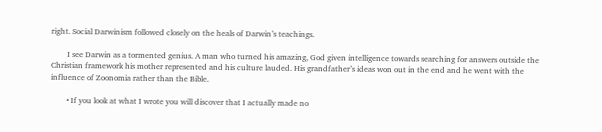right. Social Darwinism followed closely on the heals of Darwin’s teachings.

        I see Darwin as a tormented genius. A man who turned his amazing, God given intelligence towards searching for answers outside the Christian framework his mother represented and his culture lauded. His grandfather’s ideas won out in the end and he went with the influence of Zoonomia rather than the Bible.

        • If you look at what I wrote you will discover that I actually made no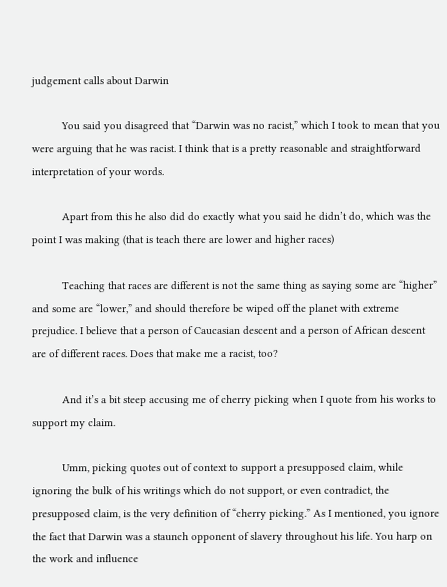judgement calls about Darwin

          You said you disagreed that “Darwin was no racist,” which I took to mean that you were arguing that he was racist. I think that is a pretty reasonable and straightforward interpretation of your words.

          Apart from this he also did do exactly what you said he didn’t do, which was the point I was making (that is teach there are lower and higher races)

          Teaching that races are different is not the same thing as saying some are “higher” and some are “lower,” and should therefore be wiped off the planet with extreme prejudice. I believe that a person of Caucasian descent and a person of African descent are of different races. Does that make me a racist, too?

          And it’s a bit steep accusing me of cherry picking when I quote from his works to support my claim.

          Umm, picking quotes out of context to support a presupposed claim, while ignoring the bulk of his writings which do not support, or even contradict, the presupposed claim, is the very definition of “cherry picking.” As I mentioned, you ignore the fact that Darwin was a staunch opponent of slavery throughout his life. You harp on the work and influence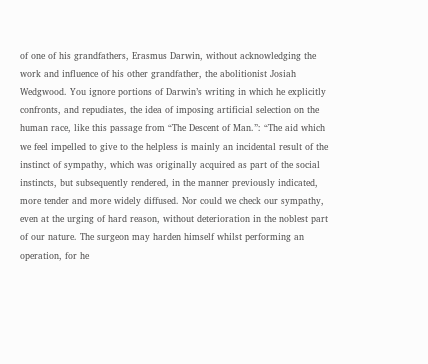of one of his grandfathers, Erasmus Darwin, without acknowledging the work and influence of his other grandfather, the abolitionist Josiah Wedgwood. You ignore portions of Darwin’s writing in which he explicitly confronts, and repudiates, the idea of imposing artificial selection on the human race, like this passage from “The Descent of Man.”: “The aid which we feel impelled to give to the helpless is mainly an incidental result of the instinct of sympathy, which was originally acquired as part of the social instincts, but subsequently rendered, in the manner previously indicated, more tender and more widely diffused. Nor could we check our sympathy, even at the urging of hard reason, without deterioration in the noblest part of our nature. The surgeon may harden himself whilst performing an operation, for he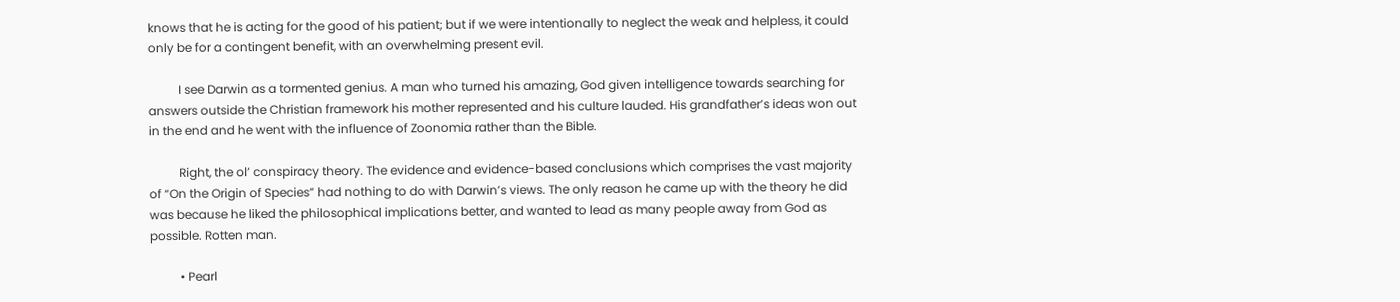knows that he is acting for the good of his patient; but if we were intentionally to neglect the weak and helpless, it could only be for a contingent benefit, with an overwhelming present evil.

          I see Darwin as a tormented genius. A man who turned his amazing, God given intelligence towards searching for answers outside the Christian framework his mother represented and his culture lauded. His grandfather’s ideas won out in the end and he went with the influence of Zoonomia rather than the Bible.

          Right, the ol’ conspiracy theory. The evidence and evidence-based conclusions which comprises the vast majority of “On the Origin of Species” had nothing to do with Darwin’s views. The only reason he came up with the theory he did was because he liked the philosophical implications better, and wanted to lead as many people away from God as possible. Rotten man.

          • Pearl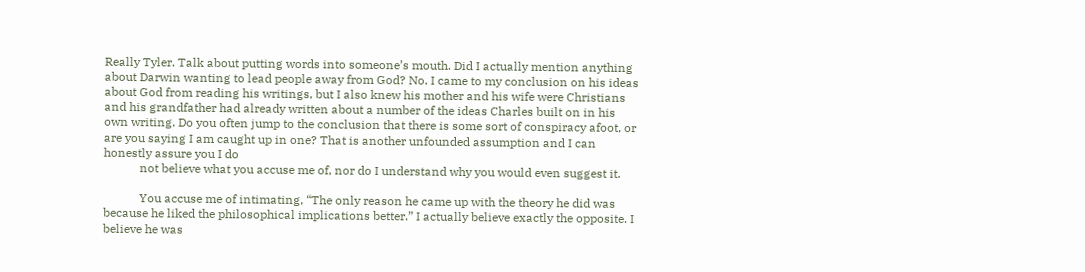Really Tyler. Talk about putting words into someone’s mouth. Did I actually mention anything about Darwin wanting to lead people away from God? No. I came to my conclusion on his ideas about God from reading his writings, but I also knew his mother and his wife were Christians and his grandfather had already written about a number of the ideas Charles built on in his own writing. Do you often jump to the conclusion that there is some sort of conspiracy afoot, or are you saying I am caught up in one? That is another unfounded assumption and I can honestly assure you I do
            not believe what you accuse me of, nor do I understand why you would even suggest it.

            You accuse me of intimating, “The only reason he came up with the theory he did was because he liked the philosophical implications better.” I actually believe exactly the opposite. I believe he was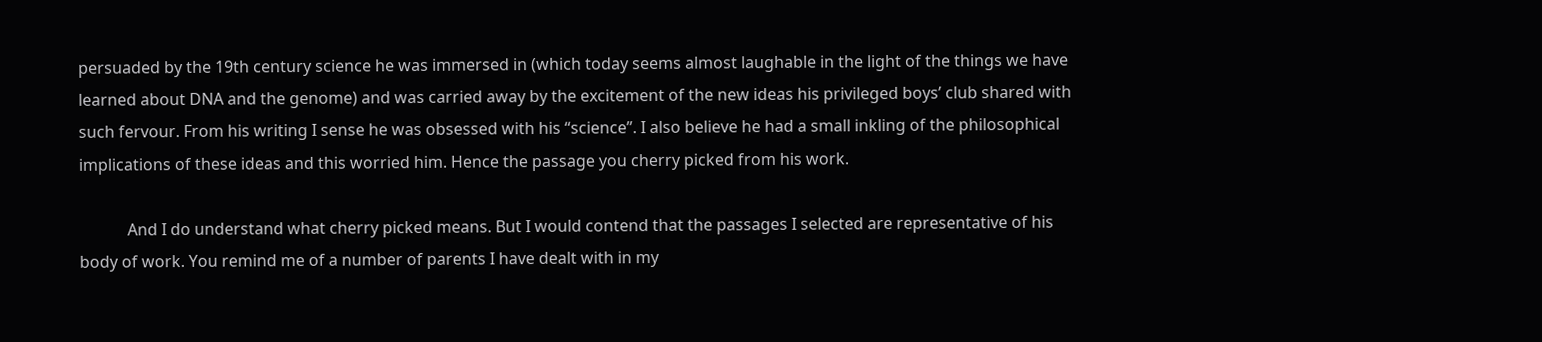persuaded by the 19th century science he was immersed in (which today seems almost laughable in the light of the things we have learned about DNA and the genome) and was carried away by the excitement of the new ideas his privileged boys’ club shared with such fervour. From his writing I sense he was obsessed with his “science”. I also believe he had a small inkling of the philosophical implications of these ideas and this worried him. Hence the passage you cherry picked from his work.

            And I do understand what cherry picked means. But I would contend that the passages I selected are representative of his body of work. You remind me of a number of parents I have dealt with in my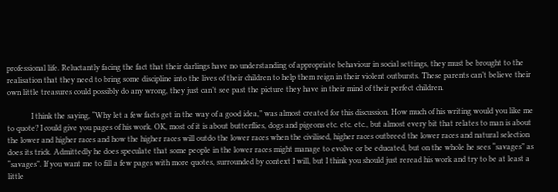professional life. Reluctantly facing the fact that their darlings have no understanding of appropriate behaviour in social settings, they must be brought to the realisation that they need to bring some discipline into the lives of their children to help them reign in their violent outbursts. These parents can’t believe their own little treasures could possibly do any wrong, they just can’t see past the picture they have in their mind of their perfect children.

            I think the saying, “Why let a few facts get in the way of a good idea,” was almost created for this discussion. How much of his writing would you like me to quote? I could give you pages of his work. OK, most of it is about butterflies, dogs and pigeons etc. etc. etc., but almost every bit that relates to man is about the lower and higher races and how the higher races will outdo the lower races when the civilised, higher races outbreed the lower races and natural selection does its trick. Admittedly he does speculate that some people in the lower races might manage to evolve or be educated, but on the whole he sees “savages” as “savages”. If you want me to fill a few pages with more quotes, surrounded by context I will, but I think you should just reread his work and try to be at least a little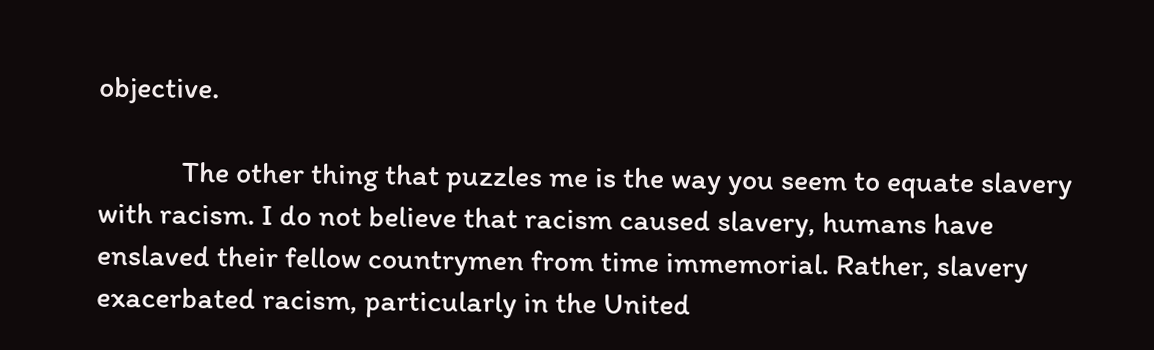objective.

            The other thing that puzzles me is the way you seem to equate slavery with racism. I do not believe that racism caused slavery, humans have enslaved their fellow countrymen from time immemorial. Rather, slavery exacerbated racism, particularly in the United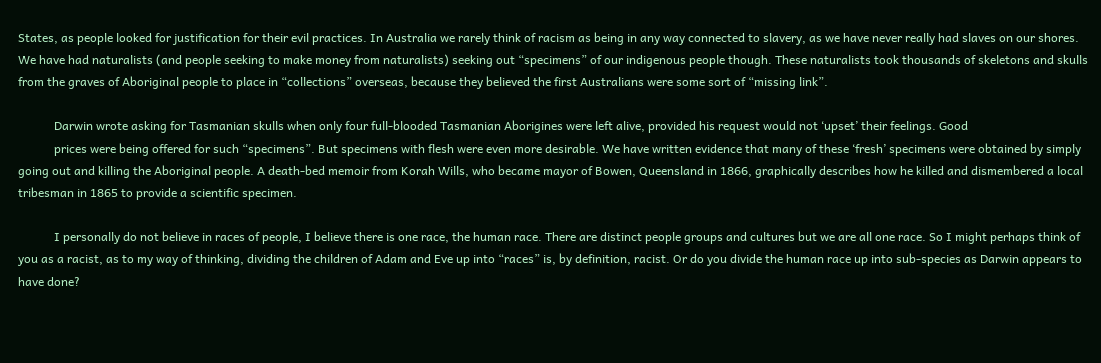States, as people looked for justification for their evil practices. In Australia we rarely think of racism as being in any way connected to slavery, as we have never really had slaves on our shores. We have had naturalists (and people seeking to make money from naturalists) seeking out “specimens” of our indigenous people though. These naturalists took thousands of skeletons and skulls from the graves of Aboriginal people to place in “collections” overseas, because they believed the first Australians were some sort of “missing link”.

            Darwin wrote asking for Tasmanian skulls when only four full-blooded Tasmanian Aborigines were left alive, provided his request would not ‘upset’ their feelings. Good
            prices were being offered for such “specimens”. But specimens with flesh were even more desirable. We have written evidence that many of these ‘fresh’ specimens were obtained by simply going out and killing the Aboriginal people. A death-bed memoir from Korah Wills, who became mayor of Bowen, Queensland in 1866, graphically describes how he killed and dismembered a local tribesman in 1865 to provide a scientific specimen.

            I personally do not believe in races of people, I believe there is one race, the human race. There are distinct people groups and cultures but we are all one race. So I might perhaps think of you as a racist, as to my way of thinking, dividing the children of Adam and Eve up into “races” is, by definition, racist. Or do you divide the human race up into sub-species as Darwin appears to have done?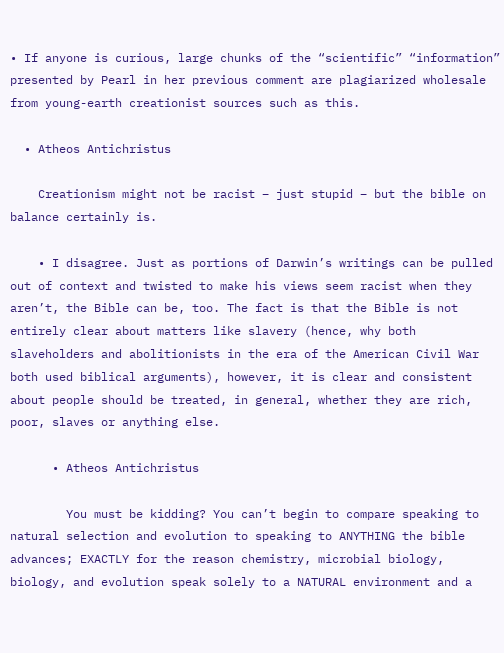• If anyone is curious, large chunks of the “scientific” “information” presented by Pearl in her previous comment are plagiarized wholesale from young-earth creationist sources such as this.

  • Atheos Antichristus

    Creationism might not be racist – just stupid – but the bible on balance certainly is.

    • I disagree. Just as portions of Darwin’s writings can be pulled out of context and twisted to make his views seem racist when they aren’t, the Bible can be, too. The fact is that the Bible is not entirely clear about matters like slavery (hence, why both slaveholders and abolitionists in the era of the American Civil War both used biblical arguments), however, it is clear and consistent about people should be treated, in general, whether they are rich, poor, slaves or anything else.

      • Atheos Antichristus

        You must be kidding? You can’t begin to compare speaking to natural selection and evolution to speaking to ANYTHING the bible advances; EXACTLY for the reason chemistry, microbial biology, biology, and evolution speak solely to a NATURAL environment and a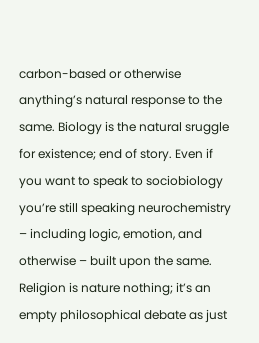carbon-based or otherwise anything’s natural response to the same. Biology is the natural sruggle for existence; end of story. Even if you want to speak to sociobiology you’re still speaking neurochemistry – including logic, emotion, and otherwise – built upon the same. Religion is nature nothing; it’s an empty philosophical debate as just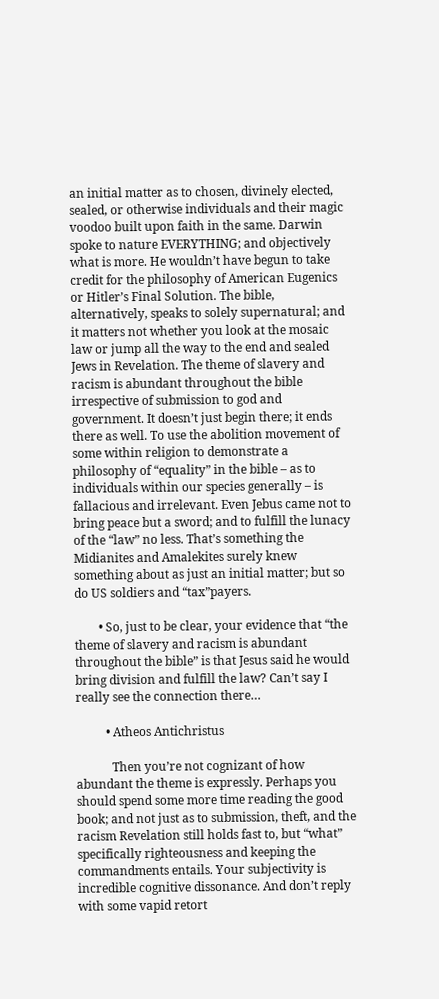an initial matter as to chosen, divinely elected, sealed, or otherwise individuals and their magic voodoo built upon faith in the same. Darwin spoke to nature EVERYTHING; and objectively what is more. He wouldn’t have begun to take credit for the philosophy of American Eugenics or Hitler’s Final Solution. The bible, alternatively, speaks to solely supernatural; and it matters not whether you look at the mosaic law or jump all the way to the end and sealed Jews in Revelation. The theme of slavery and racism is abundant throughout the bible irrespective of submission to god and government. It doesn’t just begin there; it ends there as well. To use the abolition movement of some within religion to demonstrate a philosophy of “equality” in the bible – as to individuals within our species generally – is fallacious and irrelevant. Even Jebus came not to bring peace but a sword; and to fulfill the lunacy of the “law” no less. That’s something the Midianites and Amalekites surely knew something about as just an initial matter; but so do US soldiers and “tax”payers.

        • So, just to be clear, your evidence that “the theme of slavery and racism is abundant throughout the bible” is that Jesus said he would bring division and fulfill the law? Can’t say I really see the connection there…

          • Atheos Antichristus

            Then you’re not cognizant of how abundant the theme is expressly. Perhaps you should spend some more time reading the good book; and not just as to submission, theft, and the racism Revelation still holds fast to, but “what” specifically righteousness and keeping the commandments entails. Your subjectivity is incredible cognitive dissonance. And don’t reply with some vapid retort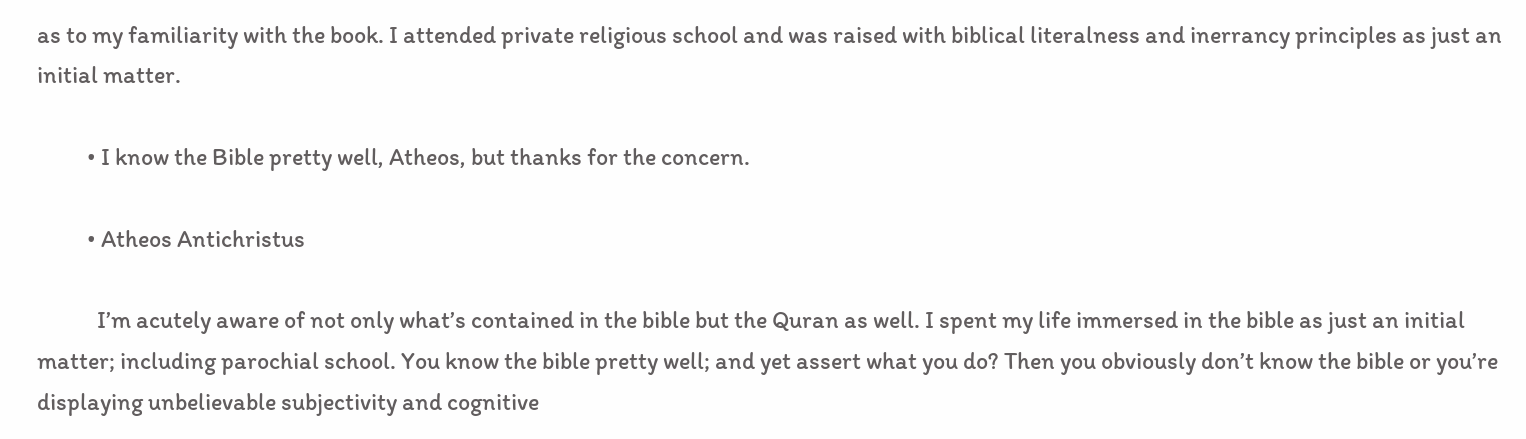as to my familiarity with the book. I attended private religious school and was raised with biblical literalness and inerrancy principles as just an initial matter.

          • I know the Bible pretty well, Atheos, but thanks for the concern.

          • Atheos Antichristus

            I’m acutely aware of not only what’s contained in the bible but the Quran as well. I spent my life immersed in the bible as just an initial matter; including parochial school. You know the bible pretty well; and yet assert what you do? Then you obviously don’t know the bible or you’re displaying unbelievable subjectivity and cognitive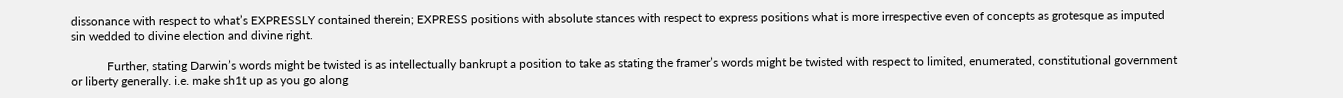dissonance with respect to what’s EXPRESSLY contained therein; EXPRESS positions with absolute stances with respect to express positions what is more irrespective even of concepts as grotesque as imputed sin wedded to divine election and divine right.

            Further, stating Darwin’s words might be twisted is as intellectually bankrupt a position to take as stating the framer’s words might be twisted with respect to limited, enumerated, constitutional government or liberty generally. i.e. make sh1t up as you go along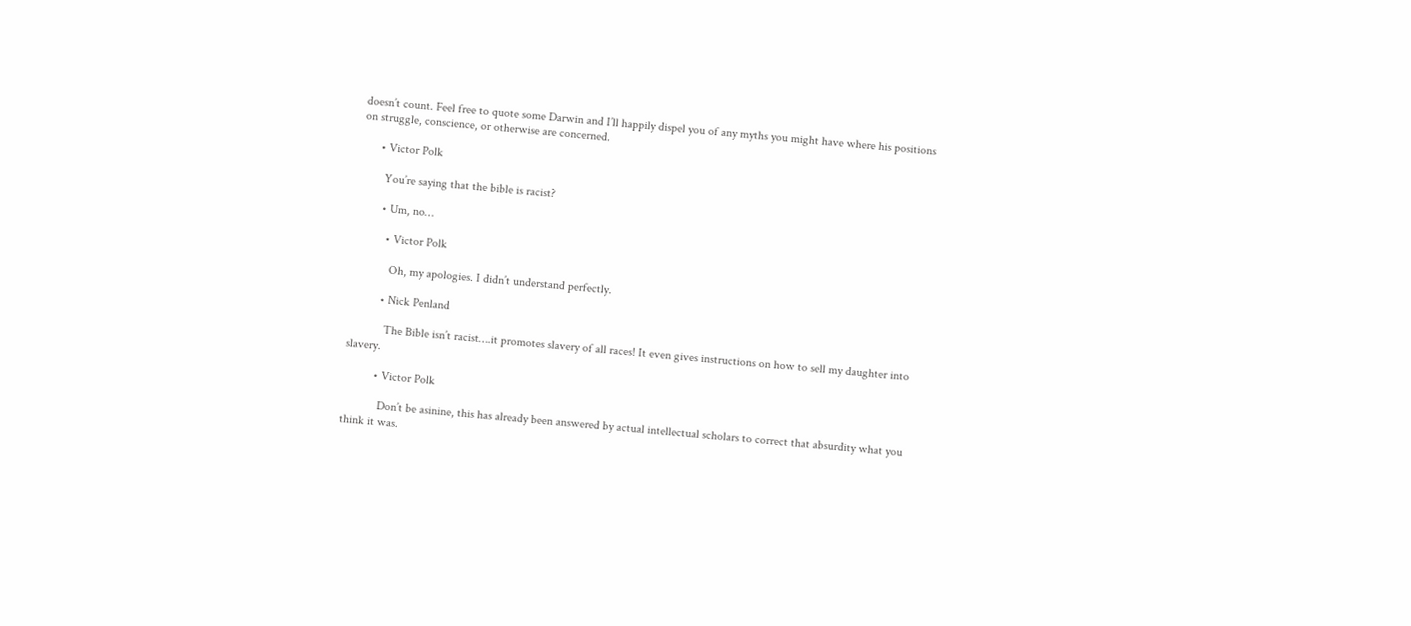doesn’t count. Feel free to quote some Darwin and I’ll happily dispel you of any myths you might have where his positions on struggle, conscience, or otherwise are concerned.

      • Victor Polk

        You’re saying that the bible is racist?

        • Um, no…

          • Victor Polk

            Oh, my apologies. I didn’t understand perfectly.

          • Nick Penland

            The Bible isn’t racist….it promotes slavery of all races! It even gives instructions on how to sell my daughter into slavery.

          • Victor Polk

            Don’t be asinine, this has already been answered by actual intellectual scholars to correct that absurdity what you think it was.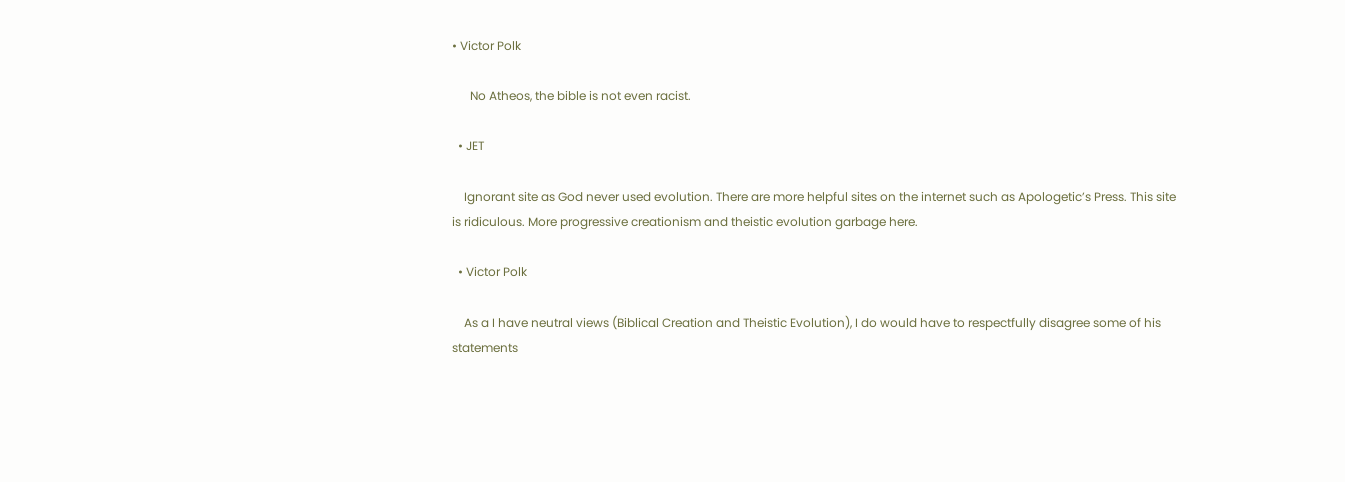• Victor Polk

      No Atheos, the bible is not even racist.

  • JET

    Ignorant site as God never used evolution. There are more helpful sites on the internet such as Apologetic’s Press. This site is ridiculous. More progressive creationism and theistic evolution garbage here.

  • Victor Polk

    As a I have neutral views (Biblical Creation and Theistic Evolution), I do would have to respectfully disagree some of his statements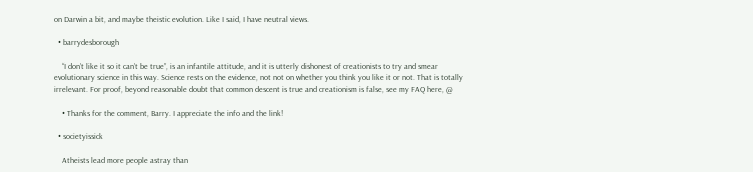on Darwin a bit, and maybe theistic evolution. Like I said, I have neutral views.

  • barrydesborough

    “I don’t like it so it can’t be true”, is an infantile attitude, and it is utterly dishonest of creationists to try and smear evolutionary science in this way. Science rests on the evidence, not not on whether you think you like it or not. That is totally irrelevant. For proof, beyond reasonable doubt that common descent is true and creationism is false, see my FAQ here, @

    • Thanks for the comment, Barry. I appreciate the info and the link!

  • societyissick

    Atheists lead more people astray than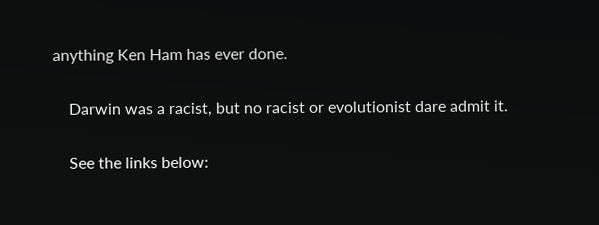anything Ken Ham has ever done.

    Darwin was a racist, but no racist or evolutionist dare admit it.

    See the links below: